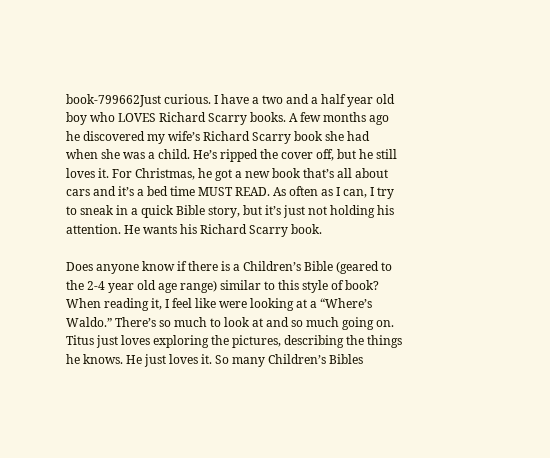book-799662Just curious. I have a two and a half year old boy who LOVES Richard Scarry books. A few months ago he discovered my wife’s Richard Scarry book she had when she was a child. He’s ripped the cover off, but he still loves it. For Christmas, he got a new book that’s all about cars and it’s a bed time MUST READ. As often as I can, I try to sneak in a quick Bible story, but it’s just not holding his attention. He wants his Richard Scarry book.

Does anyone know if there is a Children’s Bible (geared to the 2-4 year old age range) similar to this style of book? When reading it, I feel like were looking at a “Where’s Waldo.” There’s so much to look at and so much going on. Titus just loves exploring the pictures, describing the things he knows. He just loves it. So many Children’s Bibles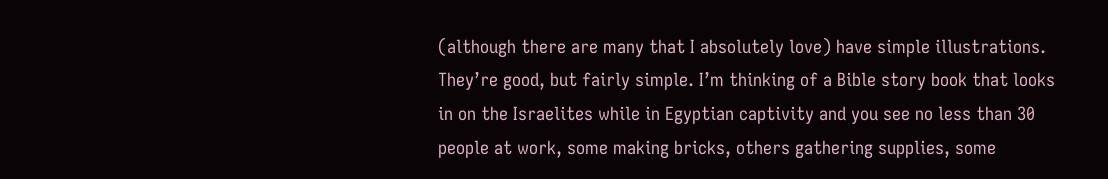(although there are many that I absolutely love) have simple illustrations. They’re good, but fairly simple. I’m thinking of a Bible story book that looks in on the Israelites while in Egyptian captivity and you see no less than 30 people at work, some making bricks, others gathering supplies, some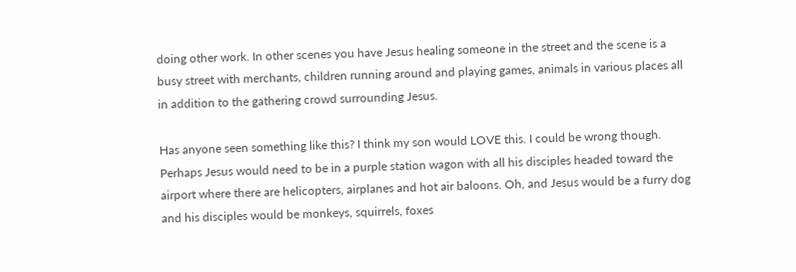doing other work. In other scenes you have Jesus healing someone in the street and the scene is a busy street with merchants, children running around and playing games, animals in various places all in addition to the gathering crowd surrounding Jesus.

Has anyone seen something like this? I think my son would LOVE this. I could be wrong though. Perhaps Jesus would need to be in a purple station wagon with all his disciples headed toward the airport where there are helicopters, airplanes and hot air baloons. Oh, and Jesus would be a furry dog and his disciples would be monkeys, squirrels, foxes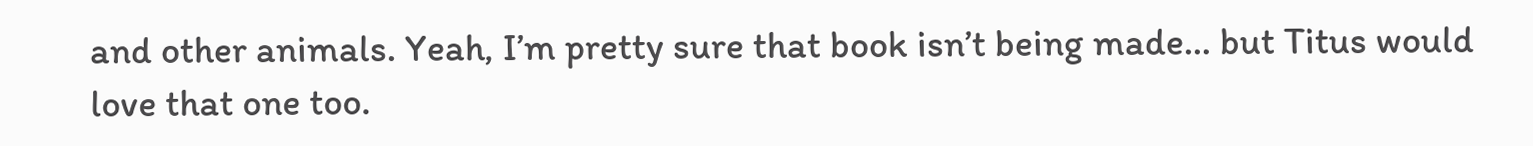and other animals. Yeah, I’m pretty sure that book isn’t being made… but Titus would love that one too.